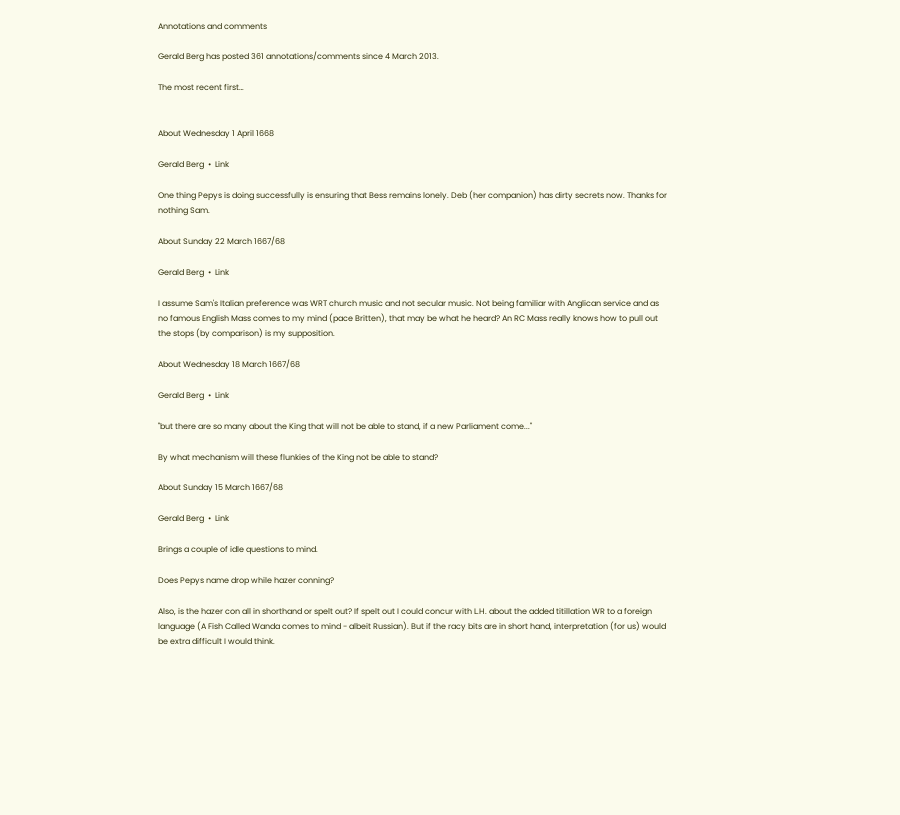Annotations and comments

Gerald Berg has posted 361 annotations/comments since 4 March 2013.

The most recent first…


About Wednesday 1 April 1668

Gerald Berg  •  Link

One thing Pepys is doing successfully is ensuring that Bess remains lonely. Deb (her companion) has dirty secrets now. Thanks for nothing Sam.

About Sunday 22 March 1667/68

Gerald Berg  •  Link

I assume Sam's Italian preference was WRT church music and not secular music. Not being familiar with Anglican service and as no famous English Mass comes to my mind (pace Britten), that may be what he heard? An RC Mass really knows how to pull out the stops (by comparison) is my supposition.

About Wednesday 18 March 1667/68

Gerald Berg  •  Link

"but there are so many about the King that will not be able to stand, if a new Parliament come..."

By what mechanism will these flunkies of the King not be able to stand?

About Sunday 15 March 1667/68

Gerald Berg  •  Link

Brings a couple of idle questions to mind.

Does Pepys name drop while hazer conning?

Also, is the hazer con all in shorthand or spelt out? If spelt out I could concur with L.H. about the added titillation WR to a foreign language (A Fish Called Wanda comes to mind - albeit Russian). But if the racy bits are in short hand, interpretation (for us) would be extra difficult I would think.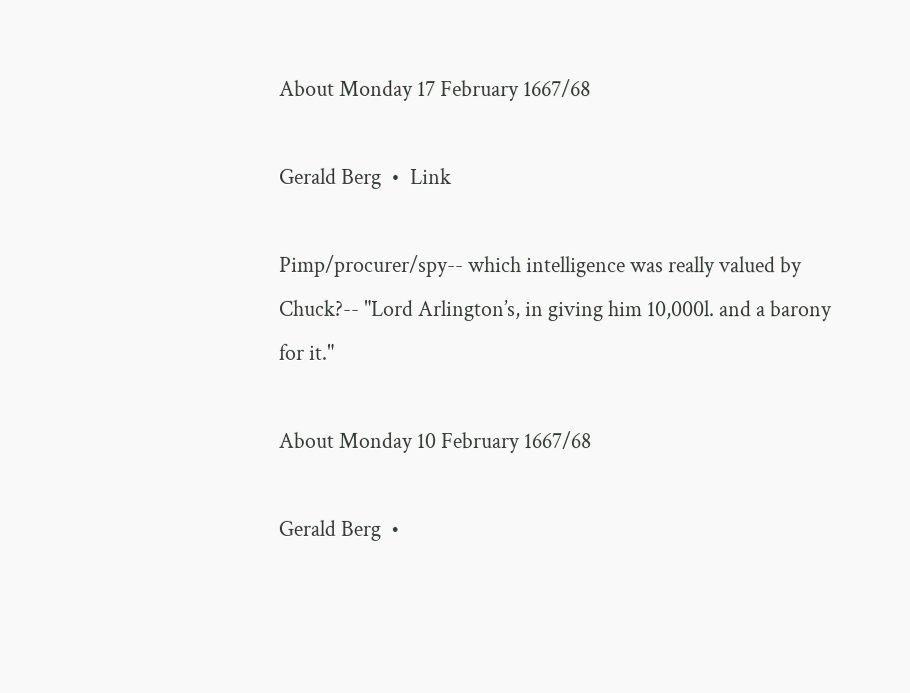About Monday 17 February 1667/68

Gerald Berg  •  Link

Pimp/procurer/spy-- which intelligence was really valued by Chuck?-- "Lord Arlington’s, in giving him 10,000l. and a barony for it."

About Monday 10 February 1667/68

Gerald Berg  •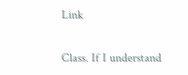Link

Class. If I understand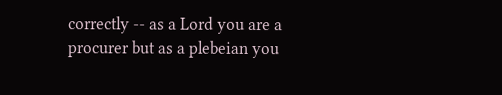correctly -- as a Lord you are a procurer but as a plebeian you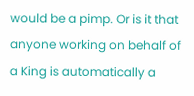would be a pimp. Or is it that anyone working on behalf of a King is automatically a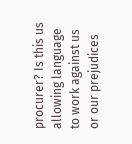procurer? Is this us allowing language to work against us or our prejudices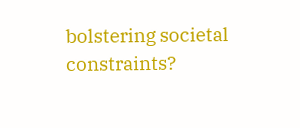bolstering societal constraints?